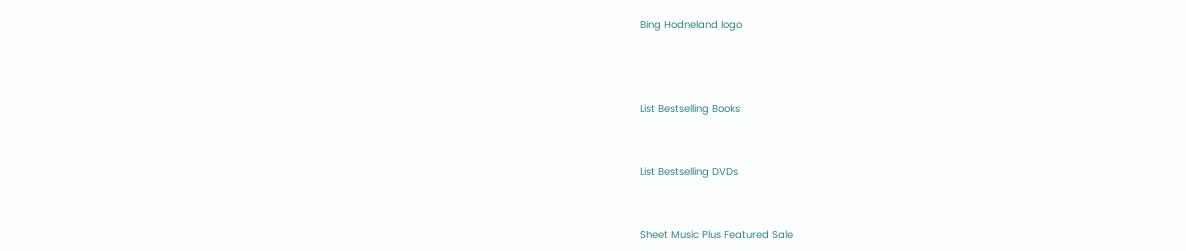Bing Hodneland logo



List Bestselling Books


List Bestselling DVDs


Sheet Music Plus Featured Sale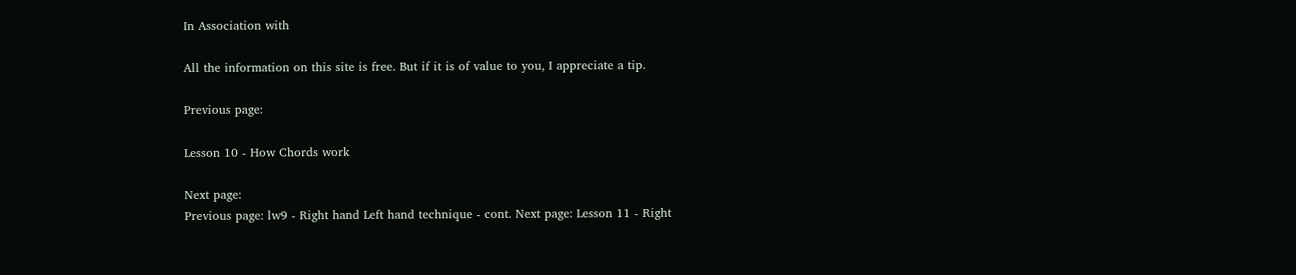In Association with

All the information on this site is free. But if it is of value to you, I appreciate a tip.

Previous page:

Lesson 10 - How Chords work

Next page:
Previous page: lw9 - Right hand Left hand technique - cont. Next page: Lesson 11 - Right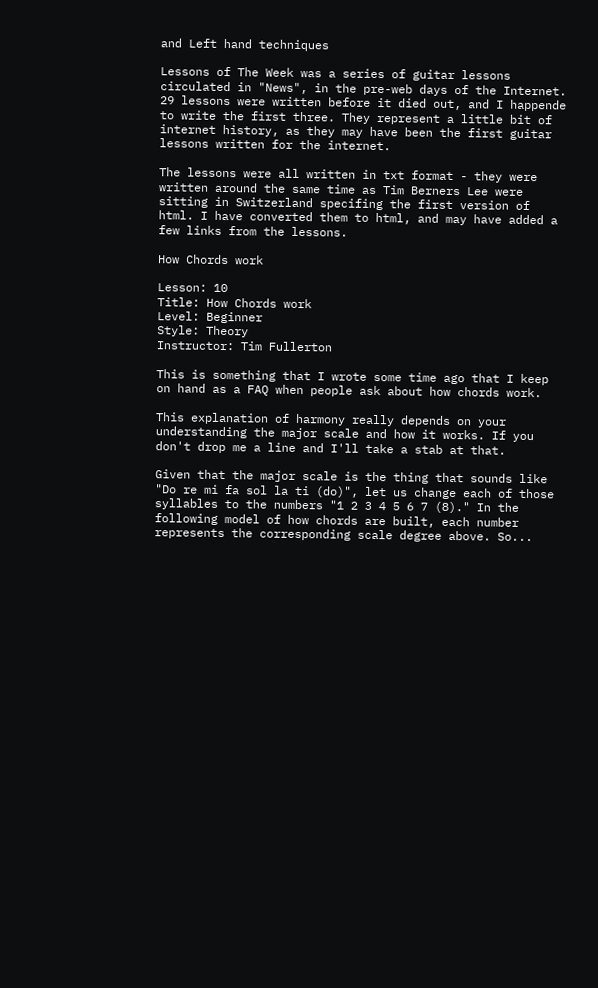and Left hand techniques

Lessons of The Week was a series of guitar lessons circulated in "News", in the pre-web days of the Internet. 29 lessons were written before it died out, and I happende to write the first three. They represent a little bit of internet history, as they may have been the first guitar lessons written for the internet.

The lessons were all written in txt format - they were written around the same time as Tim Berners Lee were sitting in Switzerland specifing the first version of html. I have converted them to html, and may have added a few links from the lessons.

How Chords work

Lesson: 10
Title: How Chords work
Level: Beginner
Style: Theory
Instructor: Tim Fullerton

This is something that I wrote some time ago that I keep on hand as a FAQ when people ask about how chords work.

This explanation of harmony really depends on your understanding the major scale and how it works. If you don't drop me a line and I'll take a stab at that.

Given that the major scale is the thing that sounds like "Do re mi fa sol la ti (do)", let us change each of those syllables to the numbers "1 2 3 4 5 6 7 (8)." In the following model of how chords are built, each number represents the corresponding scale degree above. So...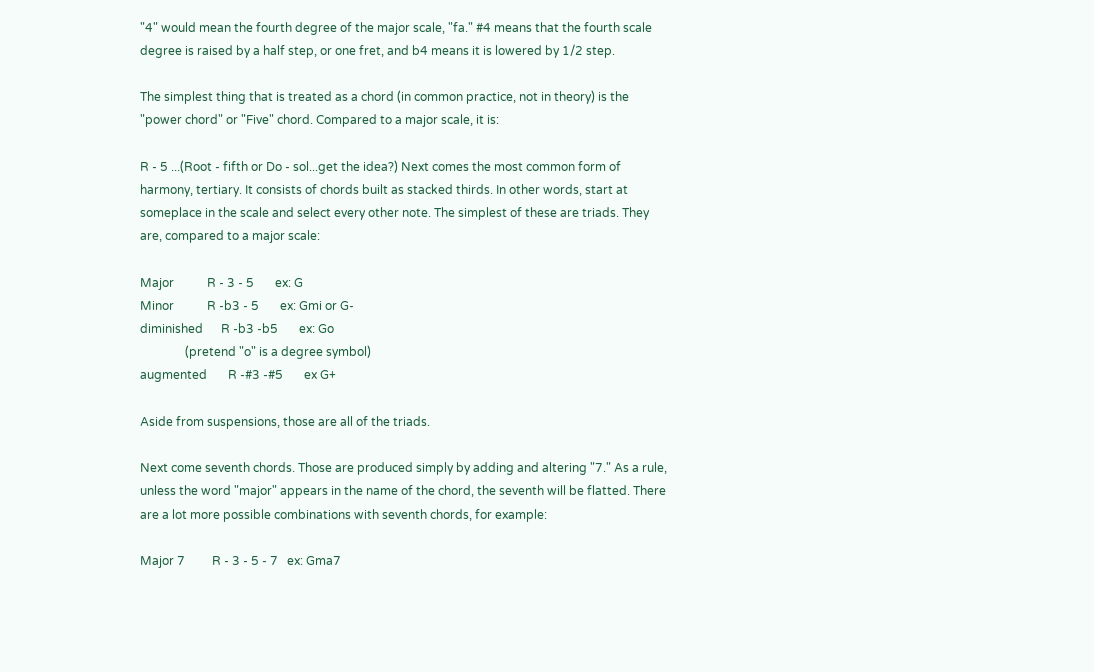"4" would mean the fourth degree of the major scale, "fa." #4 means that the fourth scale degree is raised by a half step, or one fret, and b4 means it is lowered by 1/2 step.

The simplest thing that is treated as a chord (in common practice, not in theory) is the "power chord" or "Five" chord. Compared to a major scale, it is:

R - 5 ...(Root - fifth or Do - sol...get the idea?) Next comes the most common form of harmony, tertiary. It consists of chords built as stacked thirds. In other words, start at someplace in the scale and select every other note. The simplest of these are triads. They are, compared to a major scale:

Major           R - 3 - 5       ex: G
Minor           R -b3 - 5       ex: Gmi or G-
diminished      R -b3 -b5       ex: Go
               (pretend "o" is a degree symbol)
augmented       R -#3 -#5       ex G+

Aside from suspensions, those are all of the triads.

Next come seventh chords. Those are produced simply by adding and altering "7." As a rule, unless the word "major" appears in the name of the chord, the seventh will be flatted. There are a lot more possible combinations with seventh chords, for example:

Major 7         R - 3 - 5 - 7   ex: Gma7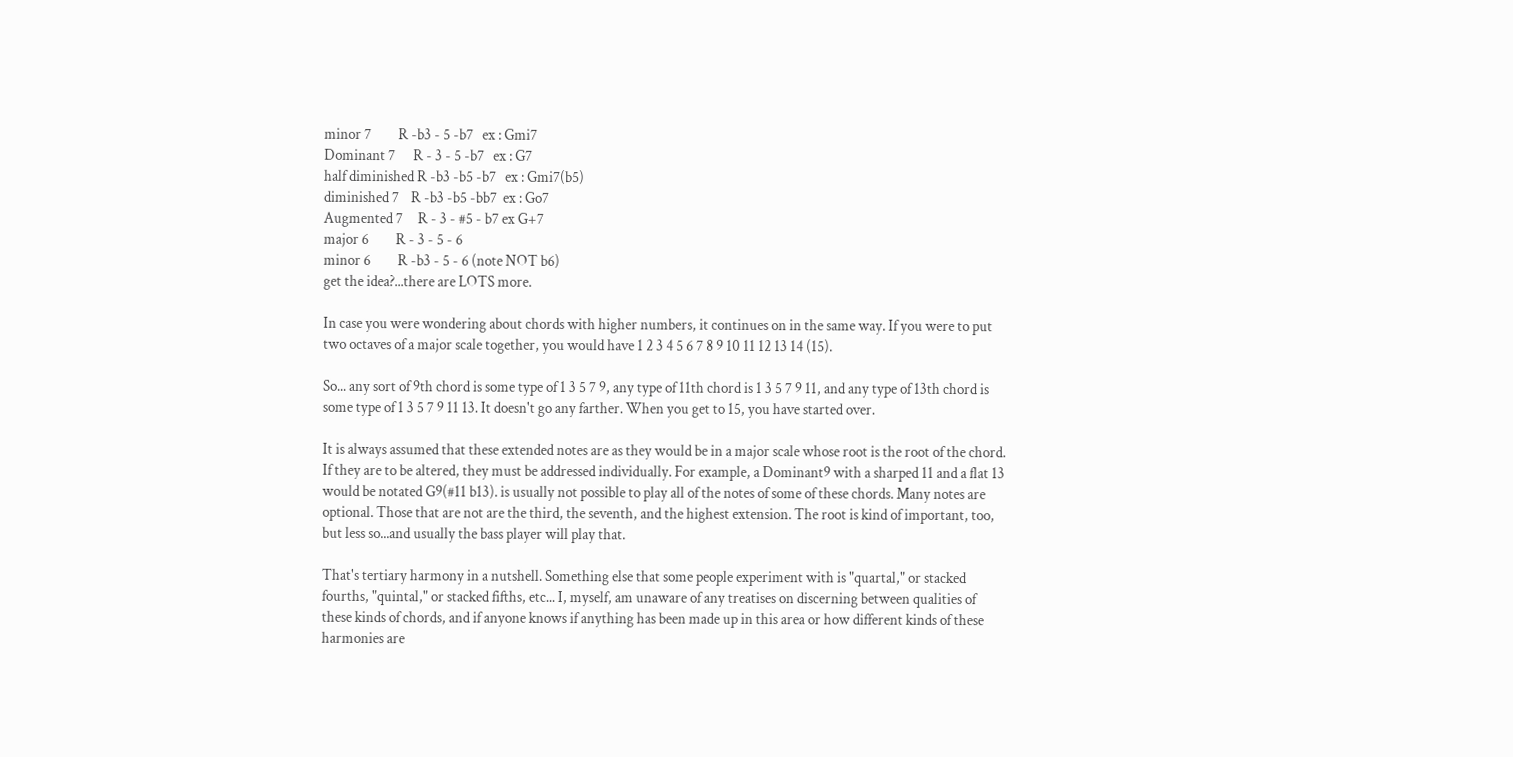minor 7         R -b3 - 5 -b7   ex : Gmi7
Dominant 7      R - 3 - 5 -b7   ex : G7
half diminished R -b3 -b5 -b7   ex : Gmi7(b5)
diminished 7    R -b3 -b5 -bb7  ex : Go7
Augmented 7     R - 3 - #5 - b7 ex G+7
major 6         R - 3 - 5 - 6
minor 6         R -b3 - 5 - 6 (note NOT b6)
get the idea?...there are LOTS more.

In case you were wondering about chords with higher numbers, it continues on in the same way. If you were to put two octaves of a major scale together, you would have 1 2 3 4 5 6 7 8 9 10 11 12 13 14 (15).

So... any sort of 9th chord is some type of 1 3 5 7 9, any type of 11th chord is 1 3 5 7 9 11, and any type of 13th chord is some type of 1 3 5 7 9 11 13. It doesn't go any farther. When you get to 15, you have started over.

It is always assumed that these extended notes are as they would be in a major scale whose root is the root of the chord. If they are to be altered, they must be addressed individually. For example, a Dominant9 with a sharped 11 and a flat 13 would be notated G9(#11 b13). is usually not possible to play all of the notes of some of these chords. Many notes are optional. Those that are not are the third, the seventh, and the highest extension. The root is kind of important, too, but less so...and usually the bass player will play that.

That's tertiary harmony in a nutshell. Something else that some people experiment with is "quartal," or stacked fourths, "quintal," or stacked fifths, etc... I, myself, am unaware of any treatises on discerning between qualities of these kinds of chords, and if anyone knows if anything has been made up in this area or how different kinds of these harmonies are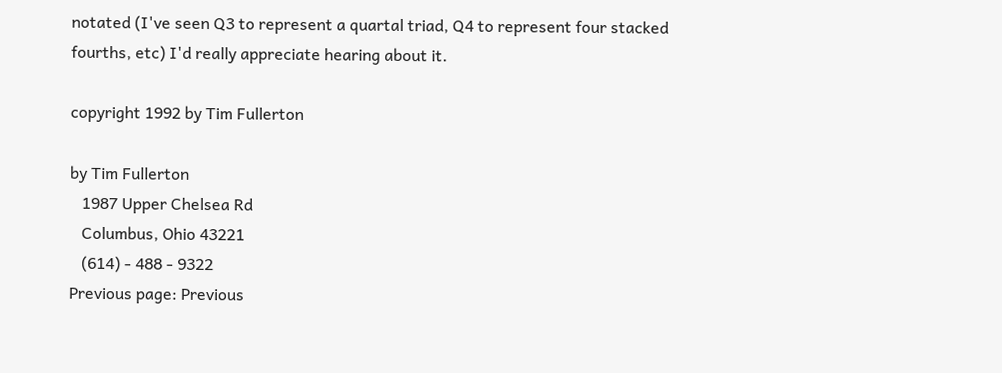notated (I've seen Q3 to represent a quartal triad, Q4 to represent four stacked fourths, etc) I'd really appreciate hearing about it.

copyright 1992 by Tim Fullerton

by Tim Fullerton
   1987 Upper Chelsea Rd
   Columbus, Ohio 43221
   (614) - 488 - 9322
Previous page: Previous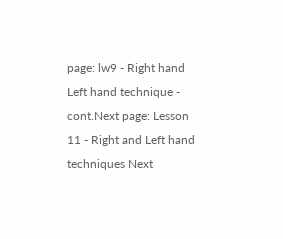page: lw9 - Right hand Left hand technique - cont.Next page: Lesson 11 - Right and Left hand techniques Next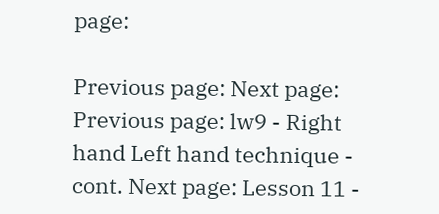page:

Previous page: Next page:
Previous page: lw9 - Right hand Left hand technique - cont. Next page: Lesson 11 -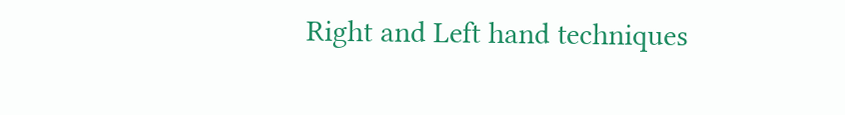Right and Left hand techniques